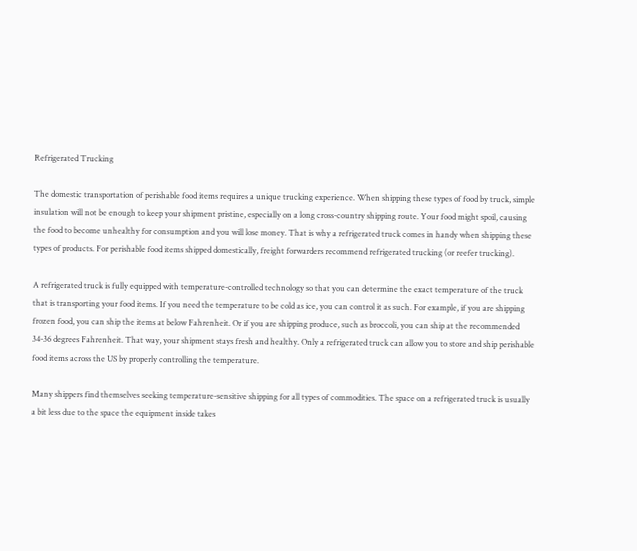Refrigerated Trucking

The domestic transportation of perishable food items requires a unique trucking experience. When shipping these types of food by truck, simple insulation will not be enough to keep your shipment pristine, especially on a long cross-country shipping route. Your food might spoil, causing the food to become unhealthy for consumption and you will lose money. That is why a refrigerated truck comes in handy when shipping these types of products. For perishable food items shipped domestically, freight forwarders recommend refrigerated trucking (or reefer trucking).

A refrigerated truck is fully equipped with temperature-controlled technology so that you can determine the exact temperature of the truck that is transporting your food items. If you need the temperature to be cold as ice, you can control it as such. For example, if you are shipping frozen food, you can ship the items at below Fahrenheit. Or if you are shipping produce, such as broccoli, you can ship at the recommended 34-36 degrees Fahrenheit. That way, your shipment stays fresh and healthy. Only a refrigerated truck can allow you to store and ship perishable food items across the US by properly controlling the temperature.

Many shippers find themselves seeking temperature-sensitive shipping for all types of commodities. The space on a refrigerated truck is usually a bit less due to the space the equipment inside takes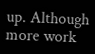up. Although more work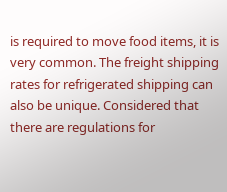is required to move food items, it is very common. The freight shipping rates for refrigerated shipping can also be unique. Considered that there are regulations for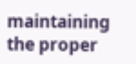maintaining the proper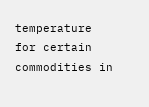temperature for certain commodities in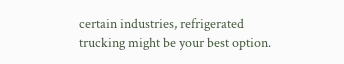certain industries, refrigerated trucking might be your best option.